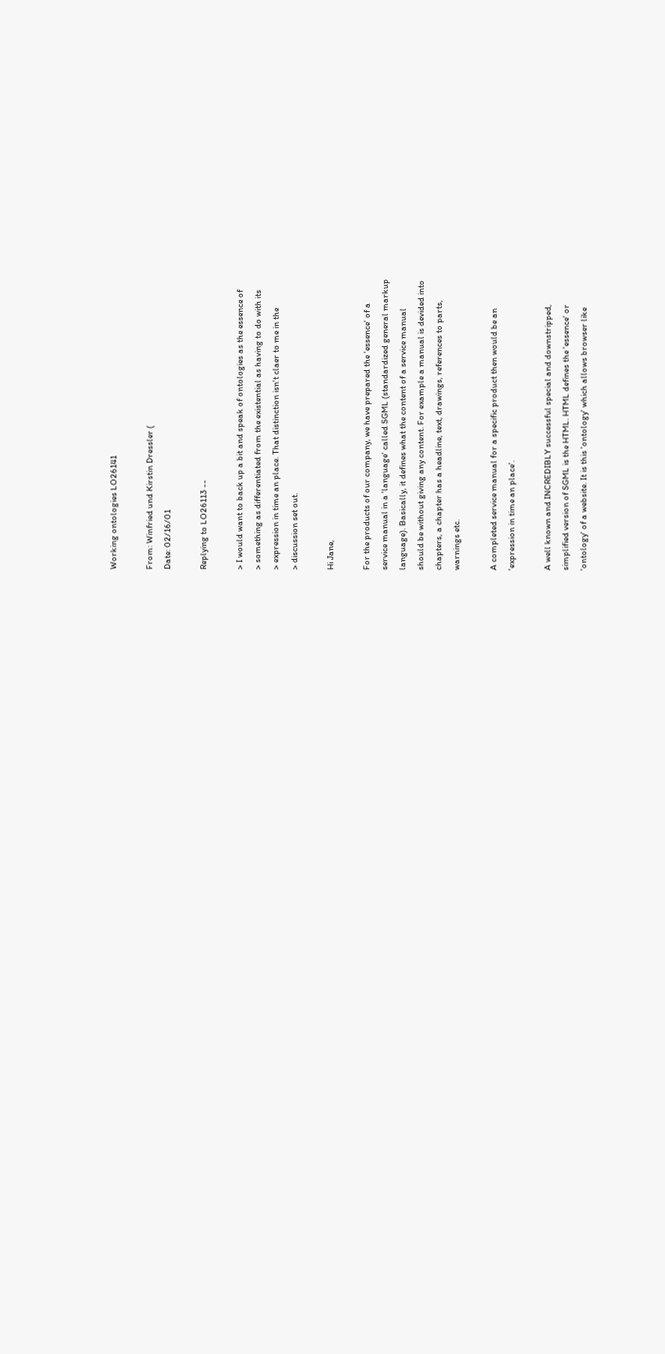Working ontologies LO26141

From: Winfried und Kirstin Dressler (
Date: 02/16/01

Replying to LO26113 --

> I would want to back up a bit and speak of ontologies as the essence of
> something as differentiated from the existential as having to do with its
> expression in time an place. That distinction isn't claer to me in the
> discussion set out.

Hi Jane,

For the products of our company, we have prepared the 'essence' of a
service manual in a 'language' called SGML (standardized general markup
language). Basically, it defines what the content of a service manual
should be without giving any content. For example a manual is devided into
chapters, a chapter has a headline, text, drawings, references to parts,
warnings etc.

A completed service manual for a specific product then would be an
'expression in time an place'.

A well known and INCREDIBLY successful special and downstripped,
simplified version of SGML is the HTML. HTML defines the 'essence' or
'ontology' of a website. It is this 'ontology' which allows browser like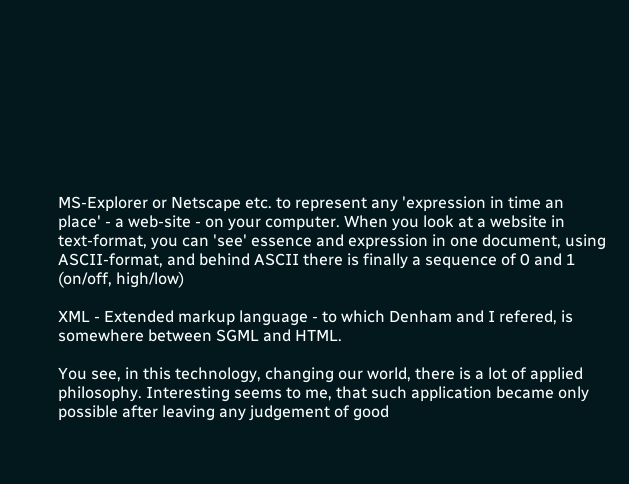MS-Explorer or Netscape etc. to represent any 'expression in time an
place' - a web-site - on your computer. When you look at a website in
text-format, you can 'see' essence and expression in one document, using
ASCII-format, and behind ASCII there is finally a sequence of 0 and 1
(on/off, high/low)

XML - Extended markup language - to which Denham and I refered, is
somewhere between SGML and HTML.

You see, in this technology, changing our world, there is a lot of applied
philosophy. Interesting seems to me, that such application became only
possible after leaving any judgement of good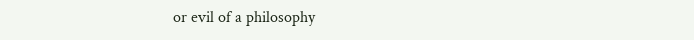or evil of a philosophy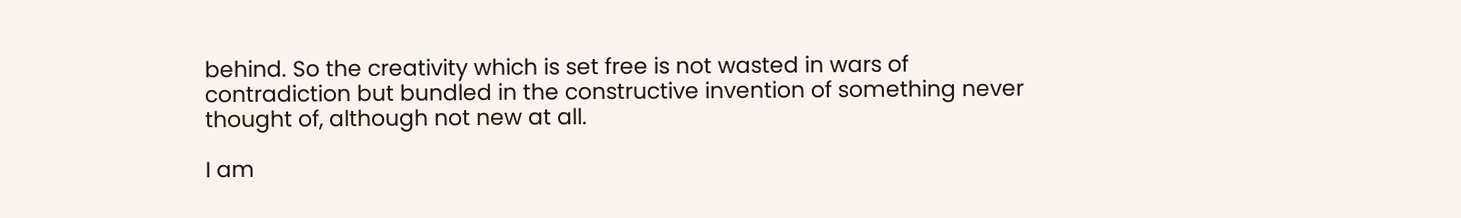behind. So the creativity which is set free is not wasted in wars of
contradiction but bundled in the constructive invention of something never
thought of, although not new at all.

I am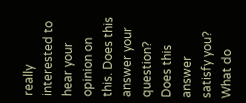really interested to hear your opinion on this. Does this answer your
question? Does this answer satisfy you? What do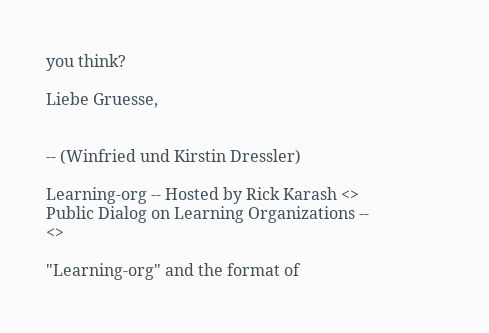you think?

Liebe Gruesse,


-- (Winfried und Kirstin Dressler)

Learning-org -- Hosted by Rick Karash <> Public Dialog on Learning Organizations -- <>

"Learning-org" and the format of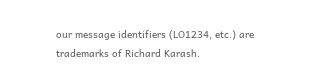our message identifiers (LO1234, etc.) are trademarks of Richard Karash.